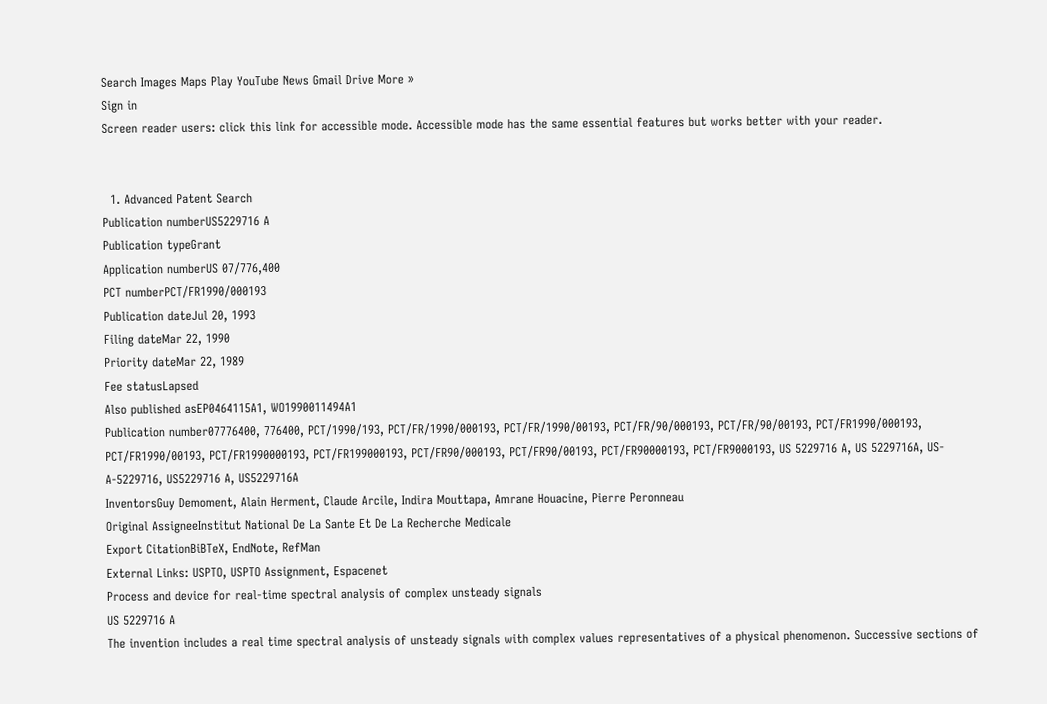Search Images Maps Play YouTube News Gmail Drive More »
Sign in
Screen reader users: click this link for accessible mode. Accessible mode has the same essential features but works better with your reader.


  1. Advanced Patent Search
Publication numberUS5229716 A
Publication typeGrant
Application numberUS 07/776,400
PCT numberPCT/FR1990/000193
Publication dateJul 20, 1993
Filing dateMar 22, 1990
Priority dateMar 22, 1989
Fee statusLapsed
Also published asEP0464115A1, WO1990011494A1
Publication number07776400, 776400, PCT/1990/193, PCT/FR/1990/000193, PCT/FR/1990/00193, PCT/FR/90/000193, PCT/FR/90/00193, PCT/FR1990/000193, PCT/FR1990/00193, PCT/FR1990000193, PCT/FR199000193, PCT/FR90/000193, PCT/FR90/00193, PCT/FR90000193, PCT/FR9000193, US 5229716 A, US 5229716A, US-A-5229716, US5229716 A, US5229716A
InventorsGuy Demoment, Alain Herment, Claude Arcile, Indira Mouttapa, Amrane Houacine, Pierre Peronneau
Original AssigneeInstitut National De La Sante Et De La Recherche Medicale
Export CitationBiBTeX, EndNote, RefMan
External Links: USPTO, USPTO Assignment, Espacenet
Process and device for real-time spectral analysis of complex unsteady signals
US 5229716 A
The invention includes a real time spectral analysis of unsteady signals with complex values representatives of a physical phenomenon. Successive sections of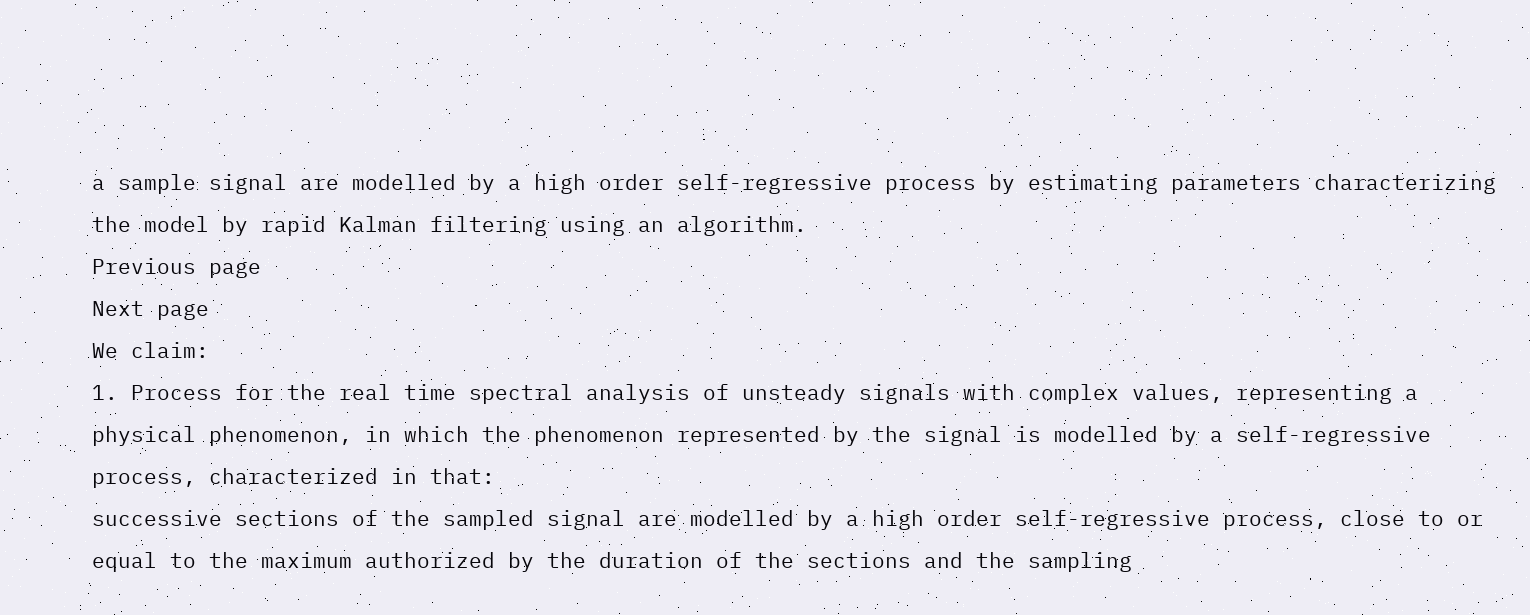a sample signal are modelled by a high order self-regressive process by estimating parameters characterizing the model by rapid Kalman filtering using an algorithm.
Previous page
Next page
We claim:
1. Process for the real time spectral analysis of unsteady signals with complex values, representing a physical phenomenon, in which the phenomenon represented by the signal is modelled by a self-regressive process, characterized in that:
successive sections of the sampled signal are modelled by a high order self-regressive process, close to or equal to the maximum authorized by the duration of the sections and the sampling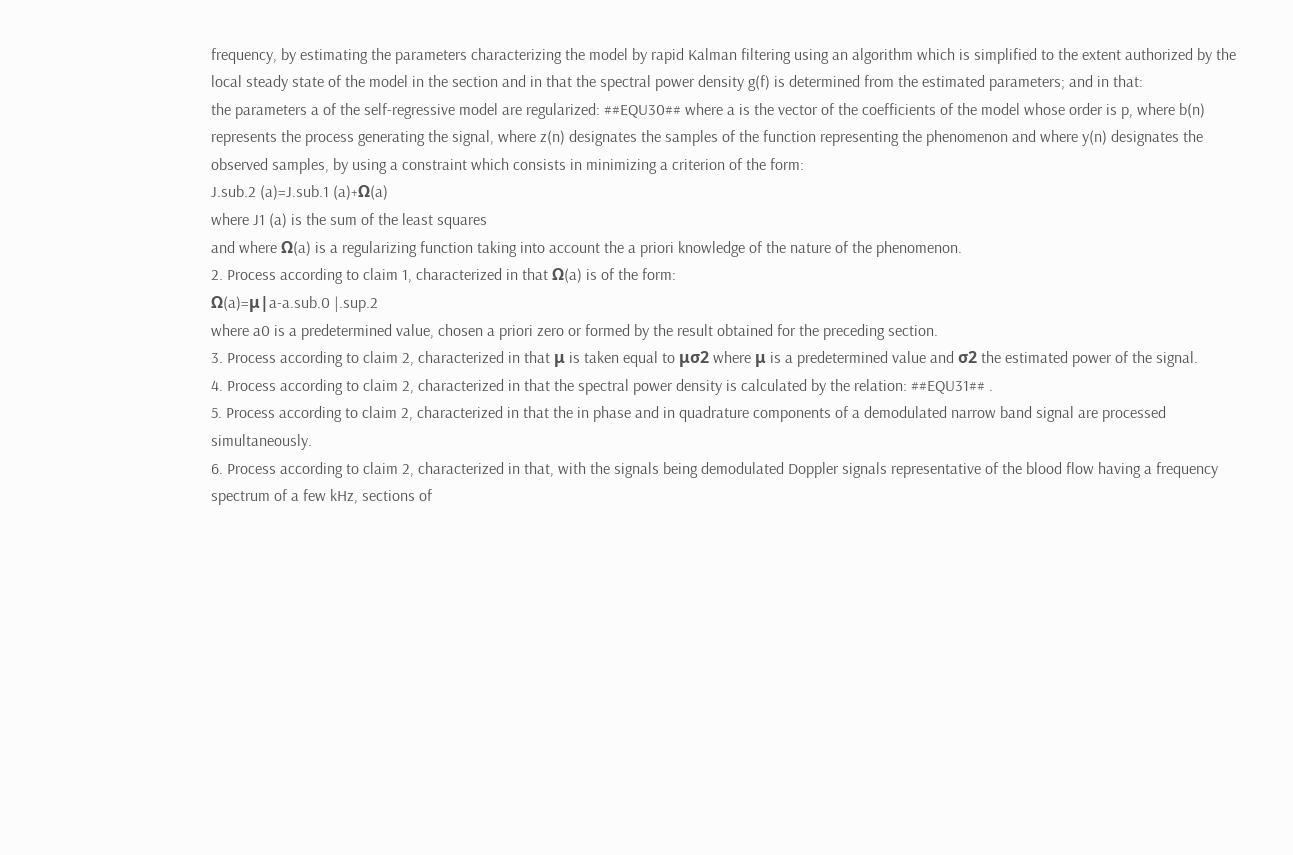frequency, by estimating the parameters characterizing the model by rapid Kalman filtering using an algorithm which is simplified to the extent authorized by the local steady state of the model in the section and in that the spectral power density g(f) is determined from the estimated parameters; and in that:
the parameters a of the self-regressive model are regularized: ##EQU30## where a is the vector of the coefficients of the model whose order is p, where b(n) represents the process generating the signal, where z(n) designates the samples of the function representing the phenomenon and where y(n) designates the observed samples, by using a constraint which consists in minimizing a criterion of the form:
J.sub.2 (a)=J.sub.1 (a)+Ω(a)
where J1 (a) is the sum of the least squares
and where Ω(a) is a regularizing function taking into account the a priori knowledge of the nature of the phenomenon.
2. Process according to claim 1, characterized in that Ω(a) is of the form:
Ω(a)=μ|a-a.sub.0 |.sup.2
where a0 is a predetermined value, chosen a priori zero or formed by the result obtained for the preceding section.
3. Process according to claim 2, characterized in that μ is taken equal to μσ2 where μ is a predetermined value and σ2 the estimated power of the signal.
4. Process according to claim 2, characterized in that the spectral power density is calculated by the relation: ##EQU31## .
5. Process according to claim 2, characterized in that the in phase and in quadrature components of a demodulated narrow band signal are processed simultaneously.
6. Process according to claim 2, characterized in that, with the signals being demodulated Doppler signals representative of the blood flow having a frequency spectrum of a few kHz, sections of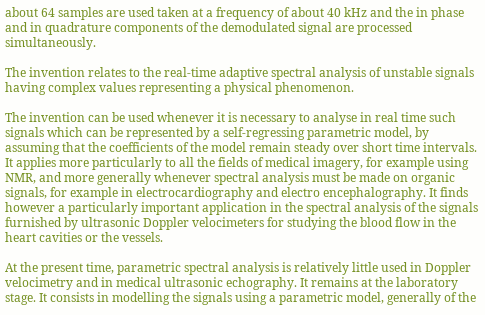about 64 samples are used taken at a frequency of about 40 kHz and the in phase and in quadrature components of the demodulated signal are processed simultaneously.

The invention relates to the real-time adaptive spectral analysis of unstable signals having complex values representing a physical phenomenon.

The invention can be used whenever it is necessary to analyse in real time such signals which can be represented by a self-regressing parametric model, by assuming that the coefficients of the model remain steady over short time intervals. It applies more particularly to all the fields of medical imagery, for example using NMR, and more generally whenever spectral analysis must be made on organic signals, for example in electrocardiography and electro encephalography. It finds however a particularly important application in the spectral analysis of the signals furnished by ultrasonic Doppler velocimeters for studying the blood flow in the heart cavities or the vessels.

At the present time, parametric spectral analysis is relatively little used in Doppler velocimetry and in medical ultrasonic echography. It remains at the laboratory stage. It consists in modelling the signals using a parametric model, generally of the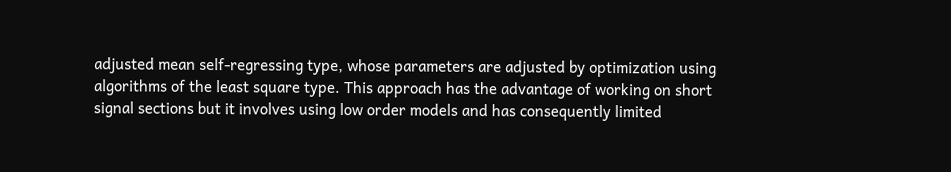adjusted mean self-regressing type, whose parameters are adjusted by optimization using algorithms of the least square type. This approach has the advantage of working on short signal sections but it involves using low order models and has consequently limited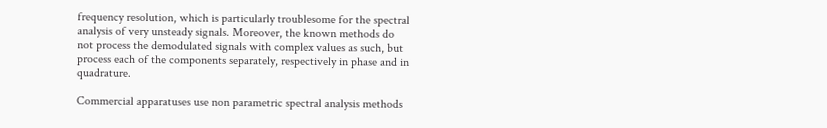frequency resolution, which is particularly troublesome for the spectral analysis of very unsteady signals. Moreover, the known methods do not process the demodulated signals with complex values as such, but process each of the components separately, respectively in phase and in quadrature.

Commercial apparatuses use non parametric spectral analysis methods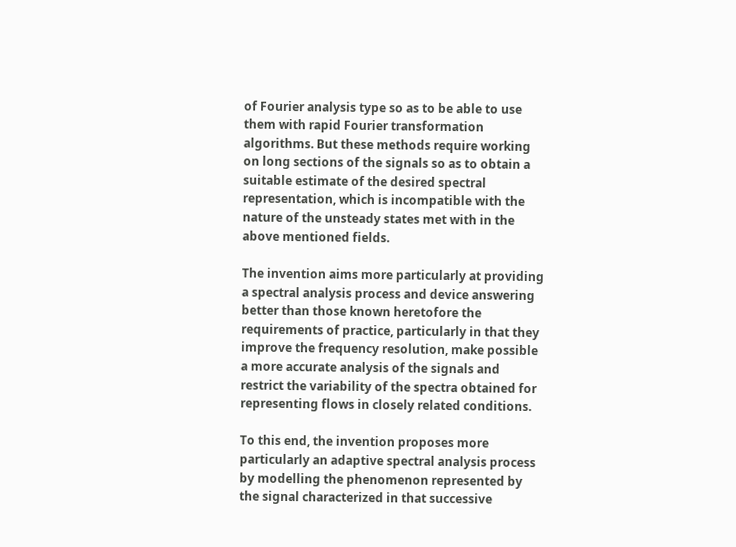of Fourier analysis type so as to be able to use them with rapid Fourier transformation algorithms. But these methods require working on long sections of the signals so as to obtain a suitable estimate of the desired spectral representation, which is incompatible with the nature of the unsteady states met with in the above mentioned fields.

The invention aims more particularly at providing a spectral analysis process and device answering better than those known heretofore the requirements of practice, particularly in that they improve the frequency resolution, make possible a more accurate analysis of the signals and restrict the variability of the spectra obtained for representing flows in closely related conditions.

To this end, the invention proposes more particularly an adaptive spectral analysis process by modelling the phenomenon represented by the signal characterized in that successive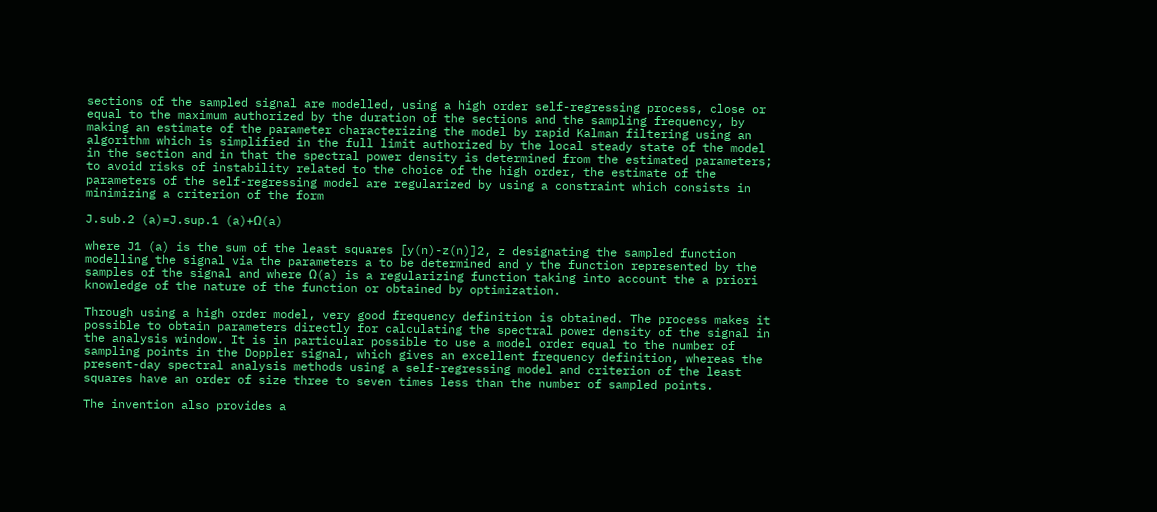sections of the sampled signal are modelled, using a high order self-regressing process, close or equal to the maximum authorized by the duration of the sections and the sampling frequency, by making an estimate of the parameter characterizing the model by rapid Kalman filtering using an algorithm which is simplified in the full limit authorized by the local steady state of the model in the section and in that the spectral power density is determined from the estimated parameters; to avoid risks of instability related to the choice of the high order, the estimate of the parameters of the self-regressing model are regularized by using a constraint which consists in minimizing a criterion of the form

J.sub.2 (a)=J.sup.1 (a)+Ω(a)

where J1 (a) is the sum of the least squares [y(n)-z(n)]2, z designating the sampled function modelling the signal via the parameters a to be determined and y the function represented by the samples of the signal and where Ω(a) is a regularizing function taking into account the a priori knowledge of the nature of the function or obtained by optimization.

Through using a high order model, very good frequency definition is obtained. The process makes it possible to obtain parameters directly for calculating the spectral power density of the signal in the analysis window. It is in particular possible to use a model order equal to the number of sampling points in the Doppler signal, which gives an excellent frequency definition, whereas the present-day spectral analysis methods using a self-regressing model and criterion of the least squares have an order of size three to seven times less than the number of sampled points.

The invention also provides a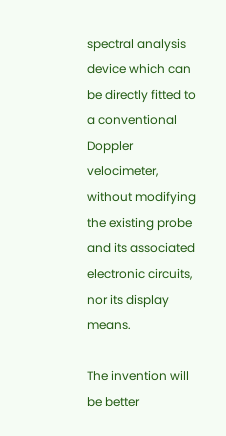spectral analysis device which can be directly fitted to a conventional Doppler velocimeter, without modifying the existing probe and its associated electronic circuits, nor its display means.

The invention will be better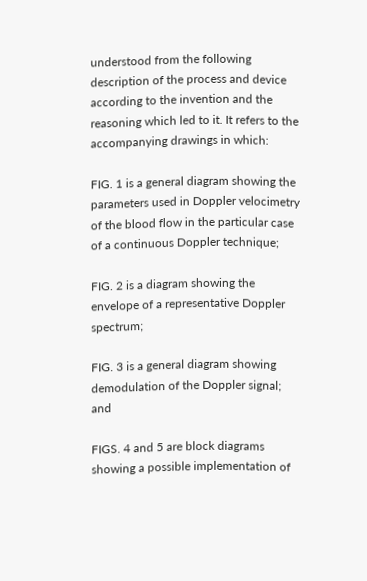understood from the following description of the process and device according to the invention and the reasoning which led to it. It refers to the accompanying drawings in which:

FIG. 1 is a general diagram showing the parameters used in Doppler velocimetry of the blood flow in the particular case of a continuous Doppler technique;

FIG. 2 is a diagram showing the envelope of a representative Doppler spectrum;

FIG. 3 is a general diagram showing demodulation of the Doppler signal; and

FIGS. 4 and 5 are block diagrams showing a possible implementation of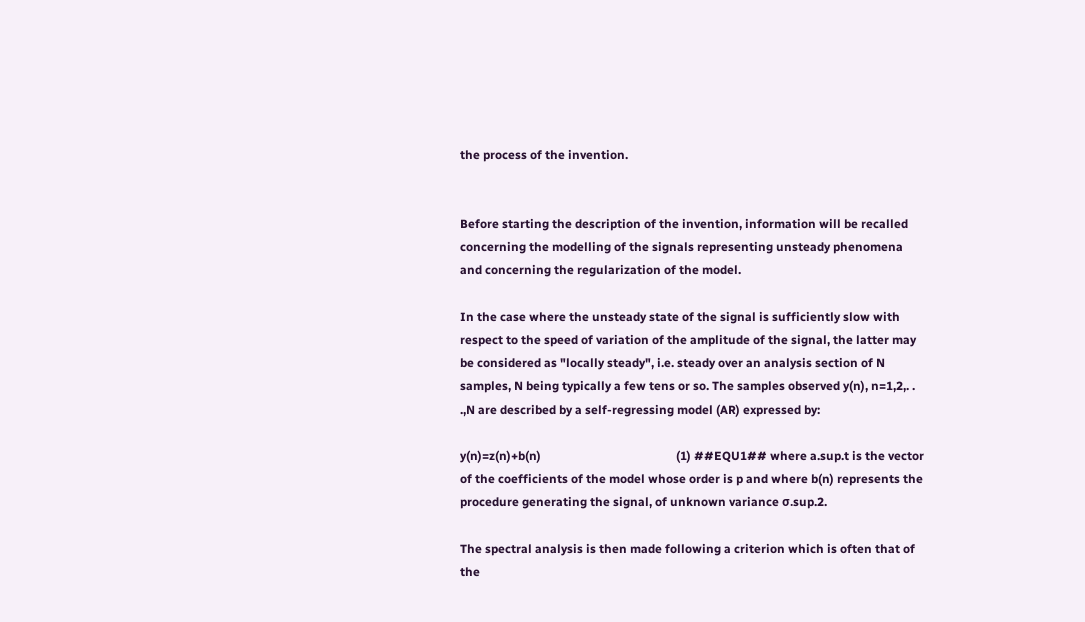the process of the invention.


Before starting the description of the invention, information will be recalled concerning the modelling of the signals representing unsteady phenomena and concerning the regularization of the model.

In the case where the unsteady state of the signal is sufficiently slow with respect to the speed of variation of the amplitude of the signal, the latter may be considered as "locally steady", i.e. steady over an analysis section of N samples, N being typically a few tens or so. The samples observed y(n), n=1,2,. . .,N are described by a self-regressing model (AR) expressed by:

y(n)=z(n)+b(n)                                             (1) ##EQU1## where a.sup.t is the vector of the coefficients of the model whose order is p and where b(n) represents the procedure generating the signal, of unknown variance σ.sup.2.

The spectral analysis is then made following a criterion which is often that of the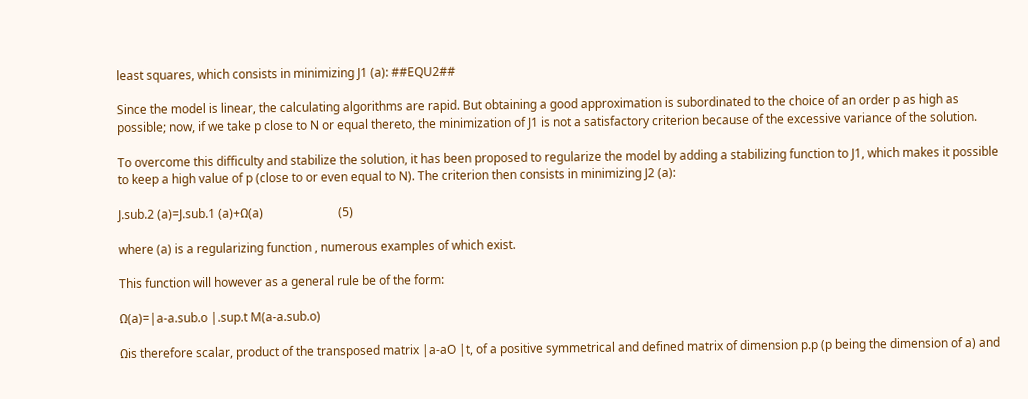least squares, which consists in minimizing J1 (a): ##EQU2##

Since the model is linear, the calculating algorithms are rapid. But obtaining a good approximation is subordinated to the choice of an order p as high as possible; now, if we take p close to N or equal thereto, the minimization of J1 is not a satisfactory criterion because of the excessive variance of the solution.

To overcome this difficulty and stabilize the solution, it has been proposed to regularize the model by adding a stabilizing function to J1, which makes it possible to keep a high value of p (close to or even equal to N). The criterion then consists in minimizing J2 (a):

J.sub.2 (a)=J.sub.1 (a)+Ω(a)                         (5)

where (a) is a regularizing function , numerous examples of which exist.

This function will however as a general rule be of the form:

Ω(a)=|a-a.sub.o |.sup.t M(a-a.sub.o)

Ωis therefore scalar, product of the transposed matrix |a-aO |t, of a positive symmetrical and defined matrix of dimension p.p (p being the dimension of a) and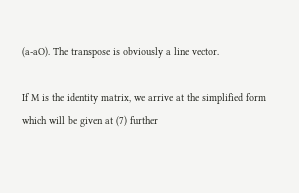(a-aO). The transpose is obviously a line vector.

If M is the identity matrix, we arrive at the simplified form which will be given at (7) further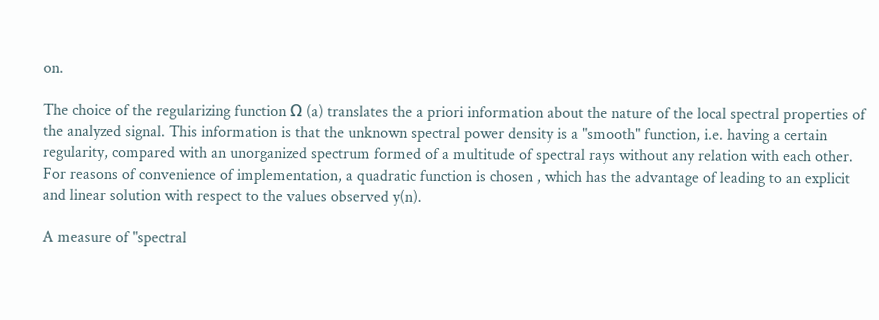on.

The choice of the regularizing function Ω (a) translates the a priori information about the nature of the local spectral properties of the analyzed signal. This information is that the unknown spectral power density is a "smooth" function, i.e. having a certain regularity, compared with an unorganized spectrum formed of a multitude of spectral rays without any relation with each other. For reasons of convenience of implementation, a quadratic function is chosen , which has the advantage of leading to an explicit and linear solution with respect to the values observed y(n).

A measure of "spectral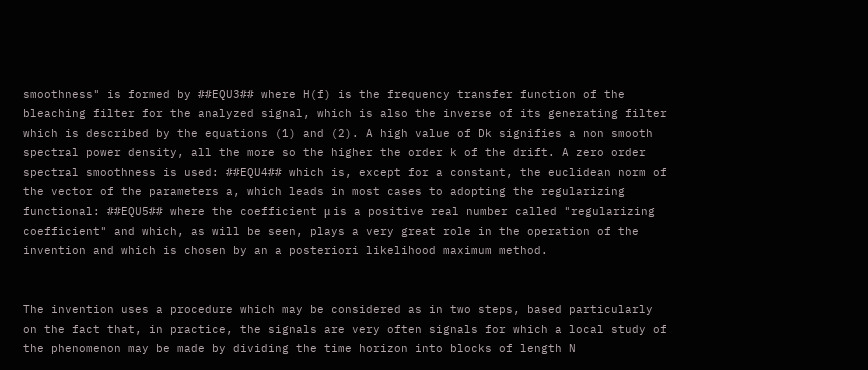smoothness" is formed by ##EQU3## where H(f) is the frequency transfer function of the bleaching filter for the analyzed signal, which is also the inverse of its generating filter which is described by the equations (1) and (2). A high value of Dk signifies a non smooth spectral power density, all the more so the higher the order k of the drift. A zero order spectral smoothness is used: ##EQU4## which is, except for a constant, the euclidean norm of the vector of the parameters a, which leads in most cases to adopting the regularizing functional: ##EQU5## where the coefficient μ is a positive real number called "regularizing coefficient" and which, as will be seen, plays a very great role in the operation of the invention and which is chosen by an a posteriori likelihood maximum method.


The invention uses a procedure which may be considered as in two steps, based particularly on the fact that, in practice, the signals are very often signals for which a local study of the phenomenon may be made by dividing the time horizon into blocks of length N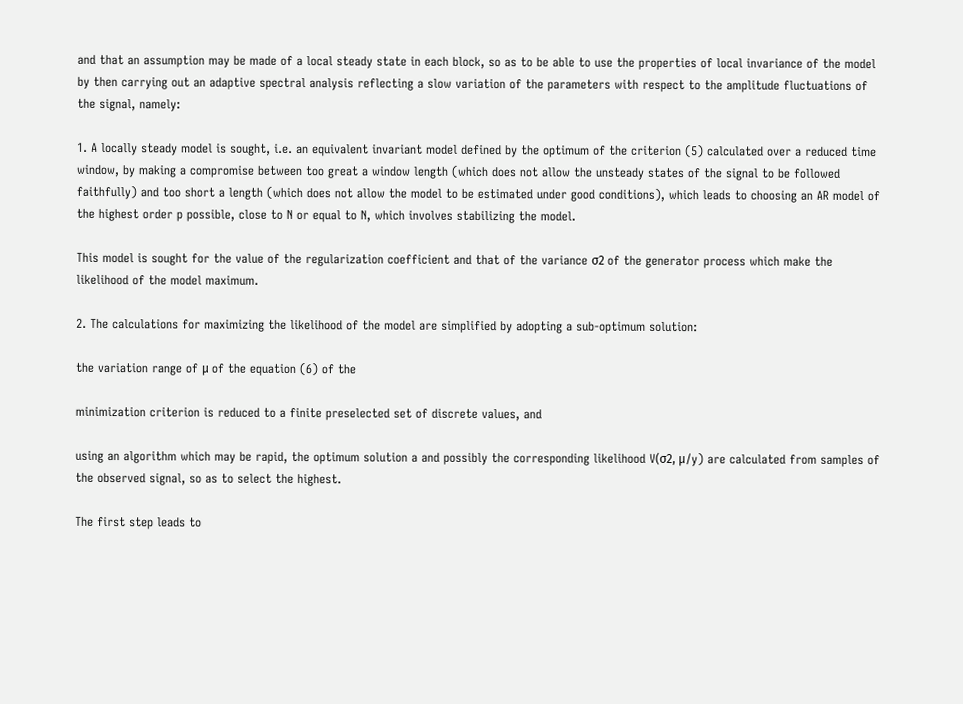and that an assumption may be made of a local steady state in each block, so as to be able to use the properties of local invariance of the model by then carrying out an adaptive spectral analysis reflecting a slow variation of the parameters with respect to the amplitude fluctuations of the signal, namely:

1. A locally steady model is sought, i.e. an equivalent invariant model defined by the optimum of the criterion (5) calculated over a reduced time window, by making a compromise between too great a window length (which does not allow the unsteady states of the signal to be followed faithfully) and too short a length (which does not allow the model to be estimated under good conditions), which leads to choosing an AR model of the highest order p possible, close to N or equal to N, which involves stabilizing the model.

This model is sought for the value of the regularization coefficient and that of the variance σ2 of the generator process which make the likelihood of the model maximum.

2. The calculations for maximizing the likelihood of the model are simplified by adopting a sub-optimum solution:

the variation range of μ of the equation (6) of the

minimization criterion is reduced to a finite preselected set of discrete values, and

using an algorithm which may be rapid, the optimum solution a and possibly the corresponding likelihood V(σ2, μ/y) are calculated from samples of the observed signal, so as to select the highest.

The first step leads to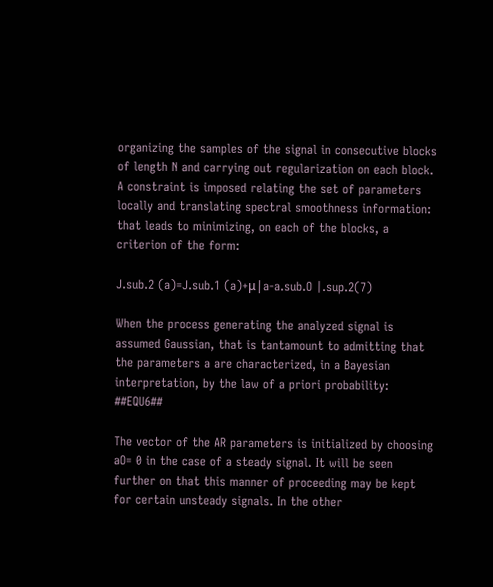organizing the samples of the signal in consecutive blocks of length N and carrying out regularization on each block. A constraint is imposed relating the set of parameters locally and translating spectral smoothness information: that leads to minimizing, on each of the blocks, a criterion of the form:

J.sub.2 (a)=J.sub.1 (a)+μ|a-a.sub.O |.sup.2(7)

When the process generating the analyzed signal is assumed Gaussian, that is tantamount to admitting that the parameters a are characterized, in a Bayesian interpretation, by the law of a priori probability: ##EQU6##

The vector of the AR parameters is initialized by choosing aO= 0 in the case of a steady signal. It will be seen further on that this manner of proceeding may be kept for certain unsteady signals. In the other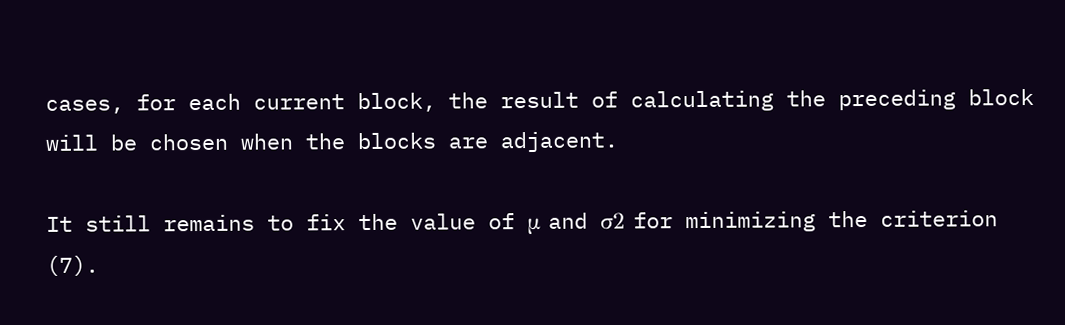cases, for each current block, the result of calculating the preceding block will be chosen when the blocks are adjacent.

It still remains to fix the value of μ and σ2 for minimizing the criterion (7).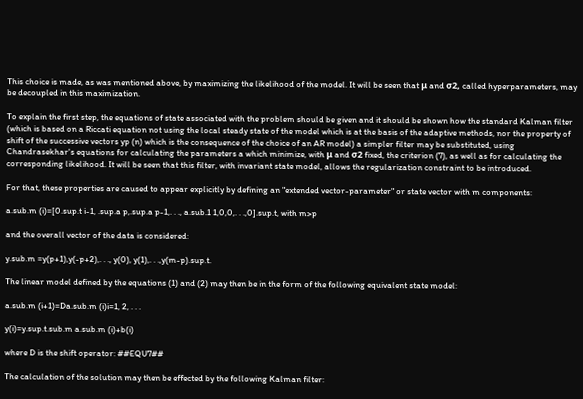This choice is made, as was mentioned above, by maximizing the likelihood of the model. It will be seen that μ and σ2, called hyperparameters, may be decoupled in this maximization.

To explain the first step, the equations of state associated with the problem should be given and it should be shown how the standard Kalman filter (which is based on a Riccati equation not using the local steady state of the model which is at the basis of the adaptive methods, nor the property of shift of the successive vectors yp (n) which is the consequence of the choice of an AR model) a simpler filter may be substituted, using Chandrasekhar's equations for calculating the parameters a which minimize, with μ and σ2 fixed, the criterion (7), as well as for calculating the corresponding likelihood. It will be seen that this filter, with invariant state model, allows the regularization constraint to be introduced.

For that, these properties are caused to appear explicitly by defining an "extended vector-parameter" or state vector with m components:

a.sub.m (i)=[0.sup.t i-1, .sup.a p,.sup.a p-1,. . ., a.sub.1 1,0,0,. . .,0].sup.t, with m>p

and the overall vector of the data is considered:

y.sub.m =y(p+1),y(-p+2),. . ., y(0), y(1),. . .,y(m-p).sup.t.

The linear model defined by the equations (1) and (2) may then be in the form of the following equivalent state model:

a.sub.m (i+1)=Da.sub.m (i)i=1, 2, . . .

y(i)=y.sup.t.sub.m a.sub.m (i)+b(i)

where D is the shift operator: ##EQU7##

The calculation of the solution may then be effected by the following Kalman filter: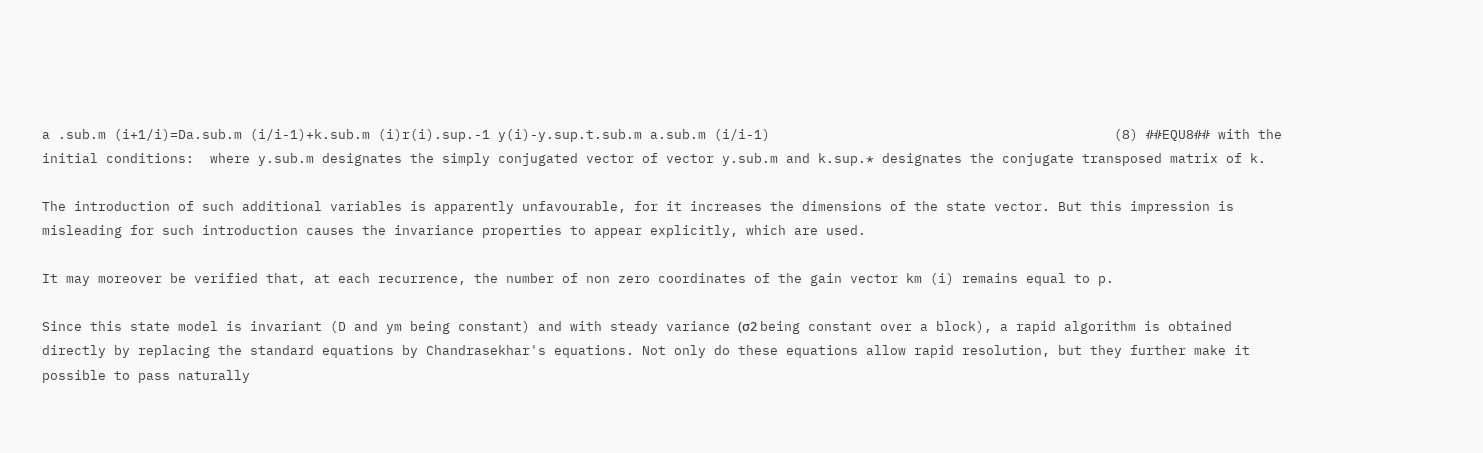a .sub.m (i+1/i)=Da.sub.m (i/i-1)+k.sub.m (i)r(i).sup.-1 y(i)-y.sup.t.sub.m a.sub.m (i/i-1)                                           (8) ##EQU8## with the initial conditions:  where y.sub.m designates the simply conjugated vector of vector y.sub.m and k.sup.* designates the conjugate transposed matrix of k.

The introduction of such additional variables is apparently unfavourable, for it increases the dimensions of the state vector. But this impression is misleading for such introduction causes the invariance properties to appear explicitly, which are used.

It may moreover be verified that, at each recurrence, the number of non zero coordinates of the gain vector km (i) remains equal to p.

Since this state model is invariant (D and ym being constant) and with steady variance (σ2 being constant over a block), a rapid algorithm is obtained directly by replacing the standard equations by Chandrasekhar's equations. Not only do these equations allow rapid resolution, but they further make it possible to pass naturally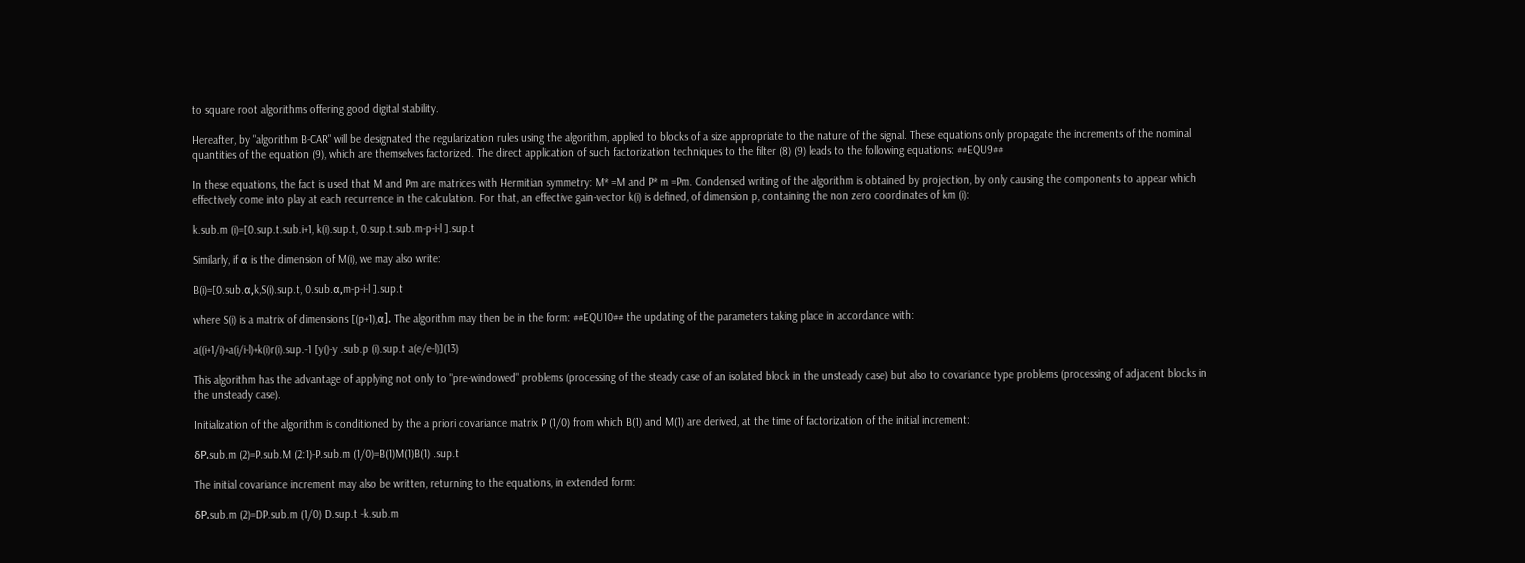to square root algorithms offering good digital stability.

Hereafter, by "algorithm B-CAR" will be designated the regularization rules using the algorithm, applied to blocks of a size appropriate to the nature of the signal. These equations only propagate the increments of the nominal quantities of the equation (9), which are themselves factorized. The direct application of such factorization techniques to the filter (8) (9) leads to the following equations: ##EQU9##

In these equations, the fact is used that M and Pm are matrices with Hermitian symmetry: M* =M and P* m =Pm. Condensed writing of the algorithm is obtained by projection, by only causing the components to appear which effectively come into play at each recurrence in the calculation. For that, an effective gain-vector k(i) is defined, of dimension p, containing the non zero coordinates of km (i):

k.sub.m (i)=[0.sup.t.sub.i+1, k(i).sup.t, 0.sup.t.sub.m-p-i-l ].sup.t

Similarly, if α is the dimension of M(i), we may also write:

B(i)=[0.sub.α,k,S(i).sup.t, 0.sub.α,m-p-i-l ].sup.t

where S(i) is a matrix of dimensions [(p+1),α]. The algorithm may then be in the form: ##EQU10## the updating of the parameters taking place in accordance with:

a((i+1/i)+a(i/i-l)+k(i)r(i).sup.-1 [y()-y .sub.p (i).sup.t a(e/e-l)](13)

This algorithm has the advantage of applying not only to "pre-windowed" problems (processing of the steady case of an isolated block in the unsteady case) but also to covariance type problems (processing of adjacent blocks in the unsteady case).

Initialization of the algorithm is conditioned by the a priori covariance matrix P (1/0) from which B(1) and M(1) are derived, at the time of factorization of the initial increment:

δP.sub.m (2)=P.sub.M (2:1)-P.sub.m (1/0)=B(1)M(1)B(1) .sup.t

The initial covariance increment may also be written, returning to the equations, in extended form:

δP.sub.m (2)=DP.sub.m (1/0) D.sup.t -k.sub.m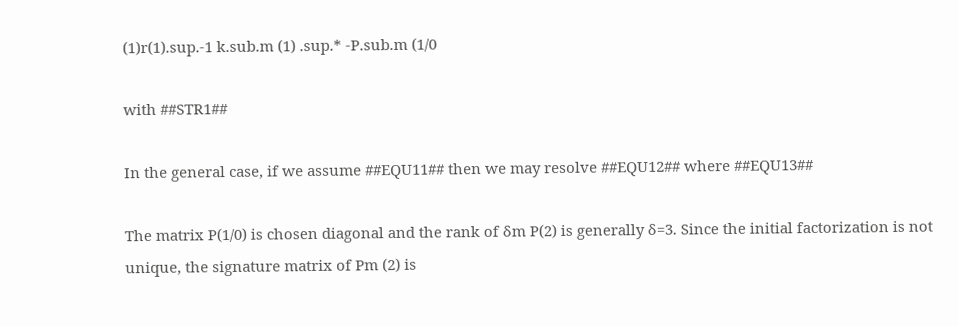(1)r(1).sup.-1 k.sub.m (1) .sup.* -P.sub.m (1/0

with ##STR1##

In the general case, if we assume ##EQU11## then we may resolve ##EQU12## where ##EQU13##

The matrix P(1/0) is chosen diagonal and the rank of δm P(2) is generally δ=3. Since the initial factorization is not unique, the signature matrix of Pm (2) is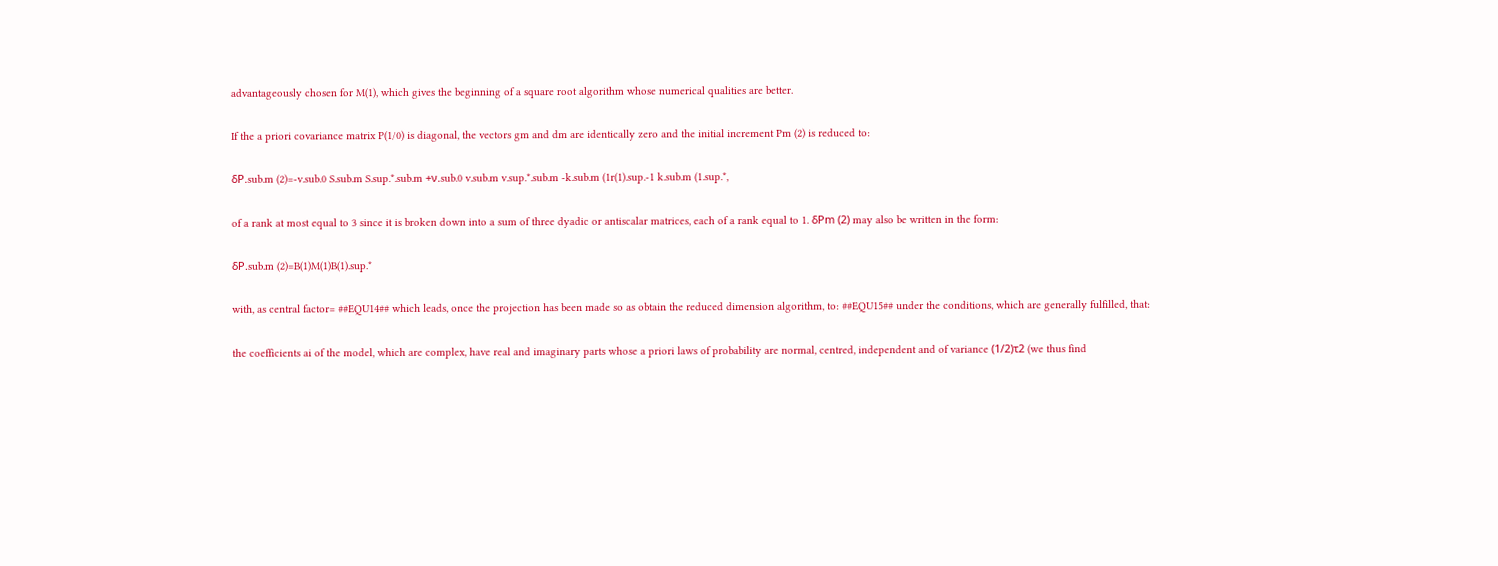advantageously chosen for M(1), which gives the beginning of a square root algorithm whose numerical qualities are better.

If the a priori covariance matrix P(1/0) is diagonal, the vectors gm and dm are identically zero and the initial increment Pm (2) is reduced to:

δP.sub.m (2)=-v.sub.0 S.sub.m S.sup.*.sub.m +ν.sub.0 v.sub.m v.sup.*.sub.m -k.sub.m (1r(1).sup.-1 k.sub.m (1.sup.*,

of a rank at most equal to 3 since it is broken down into a sum of three dyadic or antiscalar matrices, each of a rank equal to 1. δPm (2) may also be written in the form:

δP.sub.m (2)=B(1)M(1)B(1).sup.*

with, as central factor= ##EQU14## which leads, once the projection has been made so as obtain the reduced dimension algorithm, to: ##EQU15## under the conditions, which are generally fulfilled, that:

the coefficients ai of the model, which are complex, have real and imaginary parts whose a priori laws of probability are normal, centred, independent and of variance (1/2)τ2 (we thus find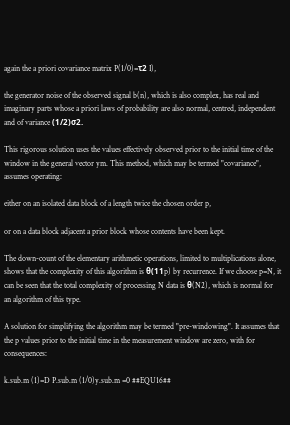again the a priori covariance matrix P(1/0)=τ2 I),

the generator noise of the observed signal b(n), which is also complex, has real and imaginary parts whose a priori laws of probability are also normal, centred, independent and of variance (1/2)σ2.

This rigorous solution uses the values effectively observed prior to the initial time of the window in the general vector ym. This method, which may be termed "covariance", assumes operating:

either on an isolated data block of a length twice the chosen order p,

or on a data block adjacent a prior block whose contents have been kept.

The down-count of the elementary arithmetic operations, limited to multiplications alone, shows that the complexity of this algorithm is θ(11p) by recurrence. If we choose p=N, it can be seen that the total complexity of processing N data is θ(N2), which is normal for an algorithm of this type.

A solution for simplifying the algorithm may be termed "pre-windowing". It assumes that the p values prior to the initial time in the measurement window are zero, with for consequences:

k.sub.m (1)=D P.sub.m (1/0)y.sub.m =0 ##EQU16##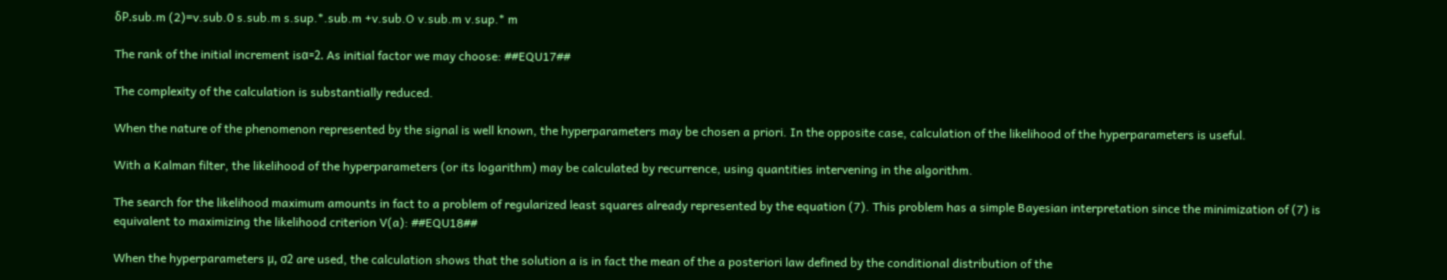δP.sub.m (2)=v.sub.0 s.sub.m s.sup.*.sub.m +v.sub.O v.sub.m v.sup.* m

The rank of the initial increment isα=2. As initial factor we may choose: ##EQU17##

The complexity of the calculation is substantially reduced.

When the nature of the phenomenon represented by the signal is well known, the hyperparameters may be chosen a priori. In the opposite case, calculation of the likelihood of the hyperparameters is useful.

With a Kalman filter, the likelihood of the hyperparameters (or its logarithm) may be calculated by recurrence, using quantities intervening in the algorithm.

The search for the likelihood maximum amounts in fact to a problem of regularized least squares already represented by the equation (7). This problem has a simple Bayesian interpretation since the minimization of (7) is equivalent to maximizing the likelihood criterion V(a): ##EQU18##

When the hyperparameters μ, σ2 are used, the calculation shows that the solution a is in fact the mean of the a posteriori law defined by the conditional distribution of the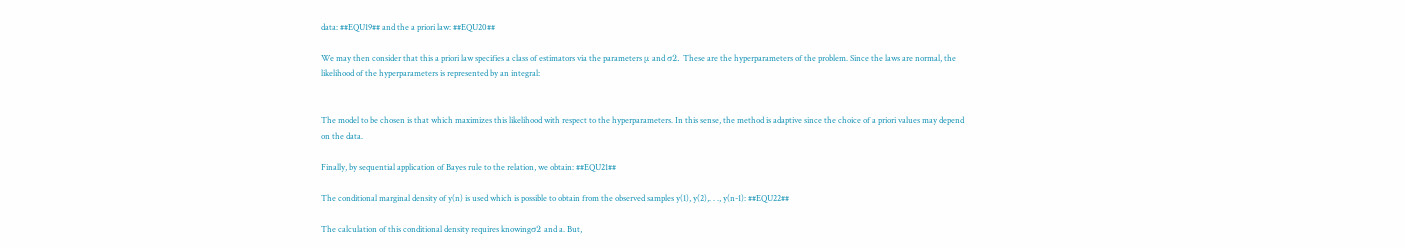data: ##EQU19## and the a priori law: ##EQU20##

We may then consider that this a priori law specifies a class of estimators via the parameters μ and σ2. These are the hyperparameters of the problem. Since the laws are normal, the likelihood of the hyperparameters is represented by an integral:


The model to be chosen is that which maximizes this likelihood with respect to the hyperparameters. In this sense, the method is adaptive since the choice of a priori values may depend on the data.

Finally, by sequential application of Bayes rule to the relation, we obtain: ##EQU21##

The conditional marginal density of y(n) is used which is possible to obtain from the observed samples y(1), y(2),. . ., y(n-1): ##EQU22##

The calculation of this conditional density requires knowingσ2 and a. But,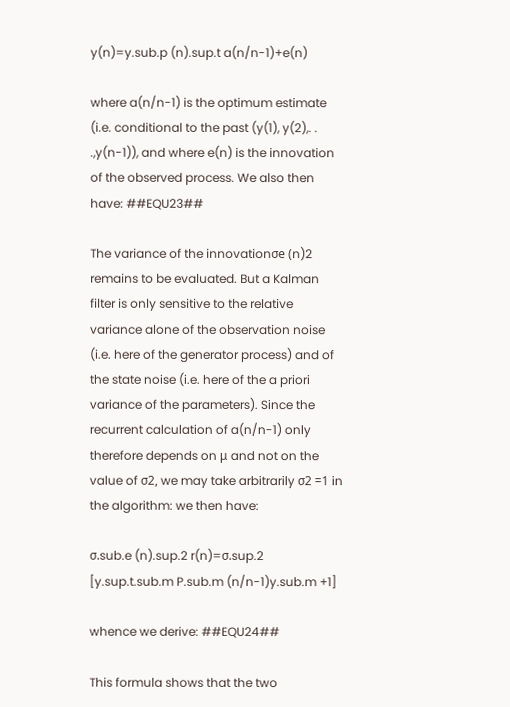y(n)=y.sub.p (n).sup.t a(n/n-1)+e(n)

where a(n/n-1) is the optimum estimate (i.e. conditional to the past (y(1), y(2),. . .,y(n-1)), and where e(n) is the innovation of the observed process. We also then have: ##EQU23##

The variance of the innovationσe (n)2 remains to be evaluated. But a Kalman filter is only sensitive to the relative variance alone of the observation noise (i.e. here of the generator process) and of the state noise (i.e. here of the a priori variance of the parameters). Since the recurrent calculation of a(n/n-1) only therefore depends on μ and not on the value of σ2, we may take arbitrarily σ2 =1 in the algorithm: we then have:

σ.sub.e (n).sup.2 r(n)=σ.sup.2 [y.sup.t.sub.m P.sub.m (n/n-1)y.sub.m +1]

whence we derive: ##EQU24##

This formula shows that the two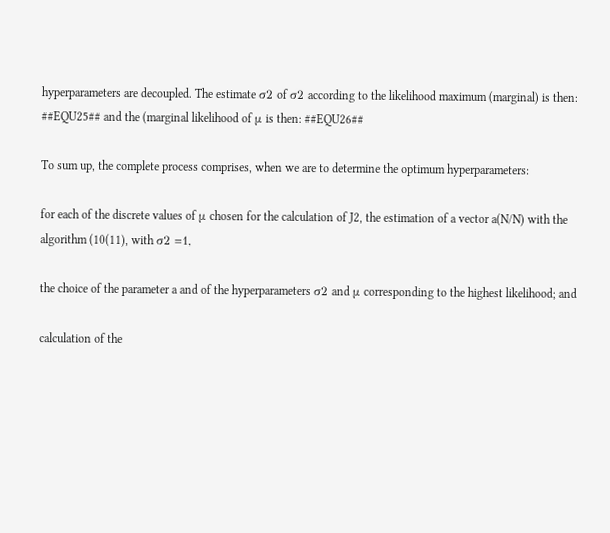hyperparameters are decoupled. The estimate σ2 of σ2 according to the likelihood maximum (marginal) is then: ##EQU25## and the (marginal likelihood of μ is then: ##EQU26##

To sum up, the complete process comprises, when we are to determine the optimum hyperparameters:

for each of the discrete values of μ chosen for the calculation of J2, the estimation of a vector a(N/N) with the algorithm (10(11), with σ2 =1,

the choice of the parameter a and of the hyperparameters σ2 and μ corresponding to the highest likelihood; and

calculation of the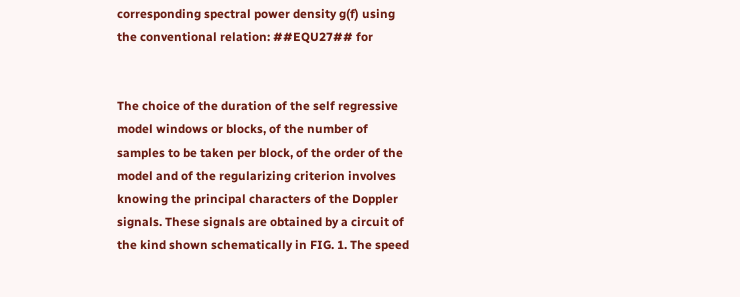corresponding spectral power density g(f) using the conventional relation: ##EQU27## for


The choice of the duration of the self regressive model windows or blocks, of the number of samples to be taken per block, of the order of the model and of the regularizing criterion involves knowing the principal characters of the Doppler signals. These signals are obtained by a circuit of the kind shown schematically in FIG. 1. The speed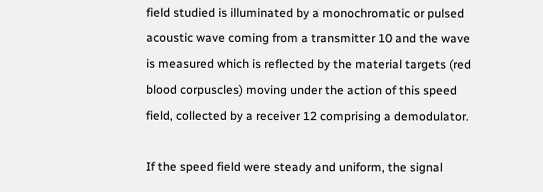field studied is illuminated by a monochromatic or pulsed acoustic wave coming from a transmitter 10 and the wave is measured which is reflected by the material targets (red blood corpuscles) moving under the action of this speed field, collected by a receiver 12 comprising a demodulator.

If the speed field were steady and uniform, the signal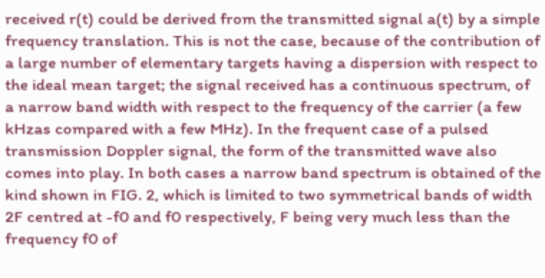received r(t) could be derived from the transmitted signal a(t) by a simple frequency translation. This is not the case, because of the contribution of a large number of elementary targets having a dispersion with respect to the ideal mean target; the signal received has a continuous spectrum, of a narrow band width with respect to the frequency of the carrier (a few kHzas compared with a few MHz). In the frequent case of a pulsed transmission Doppler signal, the form of the transmitted wave also comes into play. In both cases a narrow band spectrum is obtained of the kind shown in FIG. 2, which is limited to two symmetrical bands of width 2F centred at -f0 and f0 respectively, F being very much less than the frequency f0 of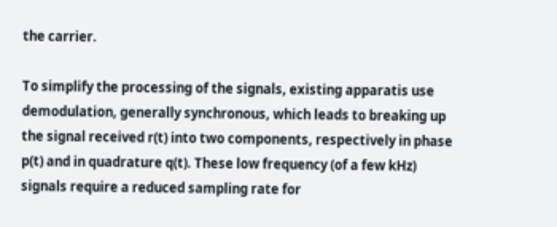the carrier.

To simplify the processing of the signals, existing apparatis use demodulation, generally synchronous, which leads to breaking up the signal received r(t) into two components, respectively in phase p(t) and in quadrature q(t). These low frequency (of a few kHz) signals require a reduced sampling rate for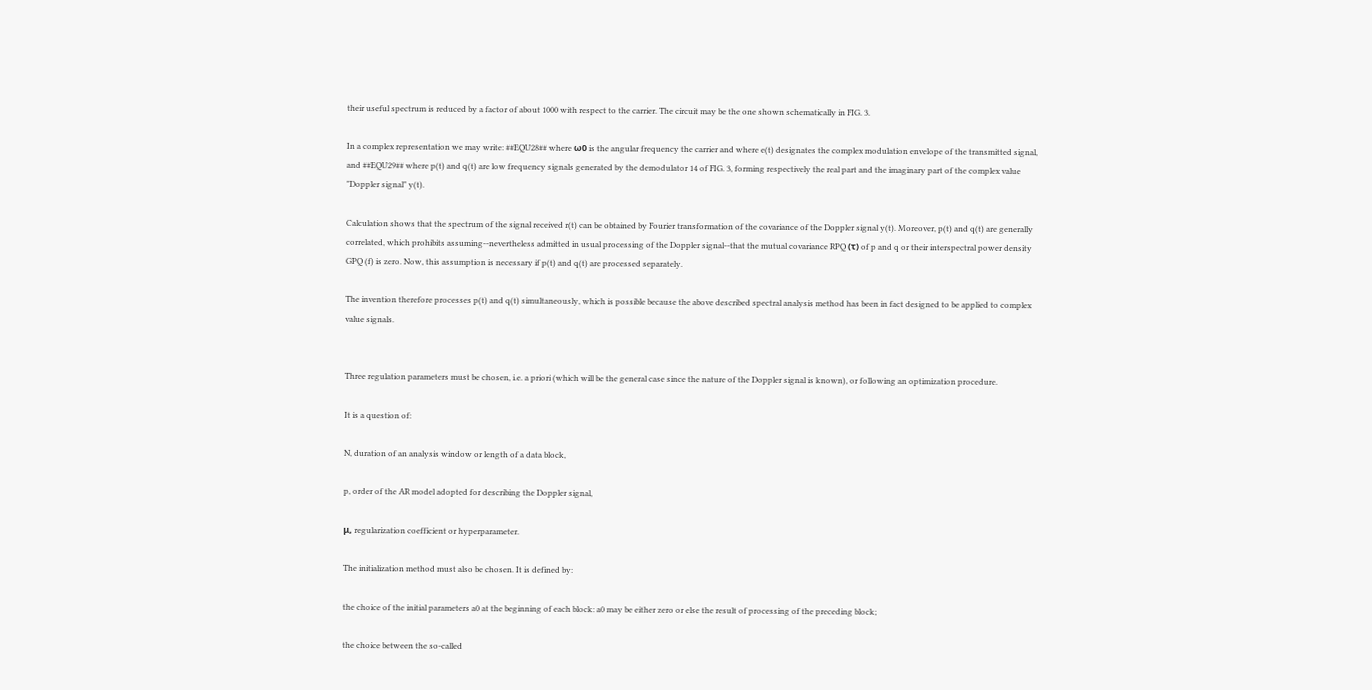their useful spectrum is reduced by a factor of about 1000 with respect to the carrier. The circuit may be the one shown schematically in FIG. 3.

In a complex representation we may write: ##EQU28## where ω0 is the angular frequency the carrier and where e(t) designates the complex modulation envelope of the transmitted signal, and ##EQU29## where p(t) and q(t) are low frequency signals generated by the demodulator 14 of FIG. 3, forming respectively the real part and the imaginary part of the complex value "Doppler signal" y(t).

Calculation shows that the spectrum of the signal received r(t) can be obtained by Fourier transformation of the covariance of the Doppler signal y(t). Moreover, p(t) and q(t) are generally correlated, which prohibits assuming--nevertheless admitted in usual processing of the Doppler signal--that the mutual covariance RPQ (τ) of p and q or their interspectral power density GPQ (f) is zero. Now, this assumption is necessary if p(t) and q(t) are processed separately.

The invention therefore processes p(t) and q(t) simultaneously, which is possible because the above described spectral analysis method has been in fact designed to be applied to complex value signals.


Three regulation parameters must be chosen, i.e. a priori (which will be the general case since the nature of the Doppler signal is known), or following an optimization procedure.

It is a question of:

N, duration of an analysis window or length of a data block,

p, order of the AR model adopted for describing the Doppler signal,

μ, regularization coefficient or hyperparameter.

The initialization method must also be chosen. It is defined by:

the choice of the initial parameters a0 at the beginning of each block: a0 may be either zero or else the result of processing of the preceding block;

the choice between the so-called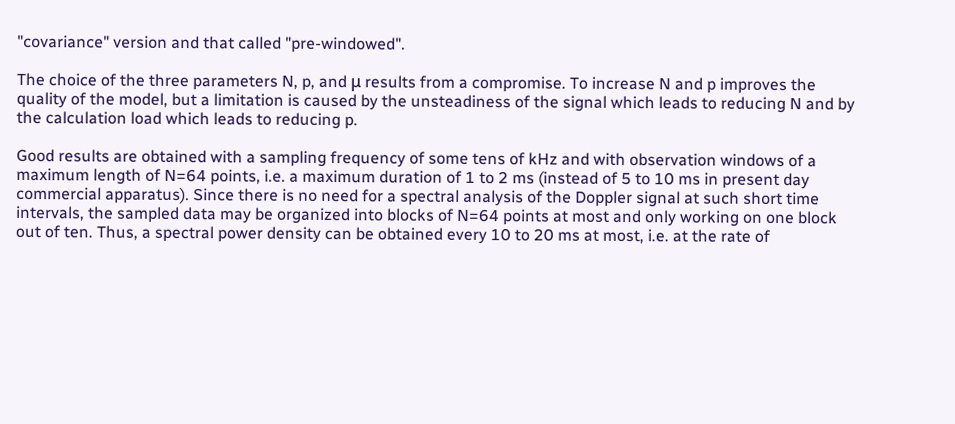"covariance" version and that called "pre-windowed".

The choice of the three parameters N, p, and μ results from a compromise. To increase N and p improves the quality of the model, but a limitation is caused by the unsteadiness of the signal which leads to reducing N and by the calculation load which leads to reducing p.

Good results are obtained with a sampling frequency of some tens of kHz and with observation windows of a maximum length of N=64 points, i.e. a maximum duration of 1 to 2 ms (instead of 5 to 10 ms in present day commercial apparatus). Since there is no need for a spectral analysis of the Doppler signal at such short time intervals, the sampled data may be organized into blocks of N=64 points at most and only working on one block out of ten. Thus, a spectral power density can be obtained every 10 to 20 ms at most, i.e. at the rate of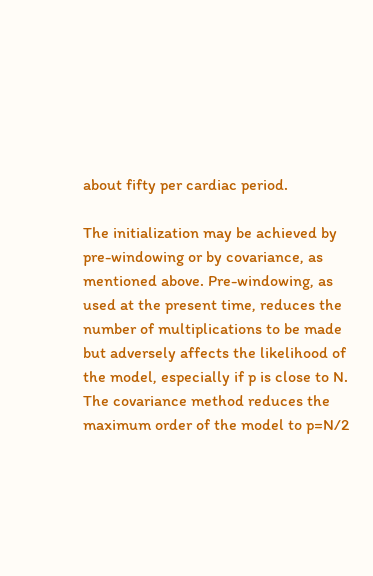about fifty per cardiac period.

The initialization may be achieved by pre-windowing or by covariance, as mentioned above. Pre-windowing, as used at the present time, reduces the number of multiplications to be made but adversely affects the likelihood of the model, especially if p is close to N. The covariance method reduces the maximum order of the model to p=N/2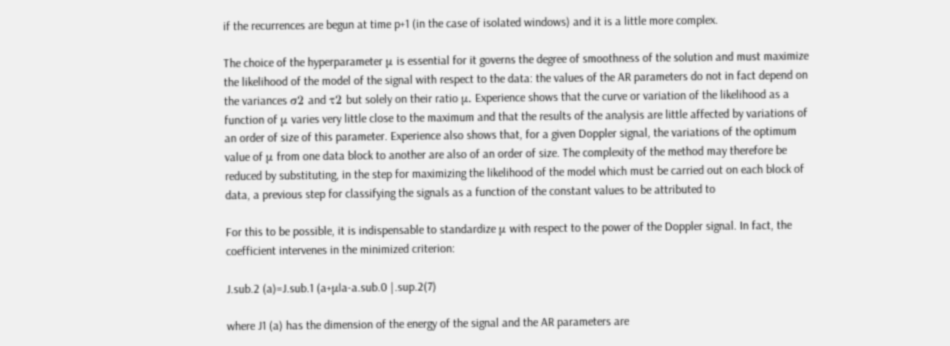if the recurrences are begun at time p+1 (in the case of isolated windows) and it is a little more complex.

The choice of the hyperparameter μ is essential for it governs the degree of smoothness of the solution and must maximize the likelihood of the model of the signal with respect to the data: the values of the AR parameters do not in fact depend on the variances σ2 and τ2 but solely on their ratio μ. Experience shows that the curve or variation of the likelihood as a function of μ varies very little close to the maximum and that the results of the analysis are little affected by variations of an order of size of this parameter. Experience also shows that, for a given Doppler signal, the variations of the optimum value of μ from one data block to another are also of an order of size. The complexity of the method may therefore be reduced by substituting, in the step for maximizing the likelihood of the model which must be carried out on each block of data, a previous step for classifying the signals as a function of the constant values to be attributed to

For this to be possible, it is indispensable to standardize μ with respect to the power of the Doppler signal. In fact, the coefficient intervenes in the minimized criterion:

J.sub.2 (a)=J.sub.1 (a+μ|a-a.sub.0 |.sup.2(7)

where J1 (a) has the dimension of the energy of the signal and the AR parameters are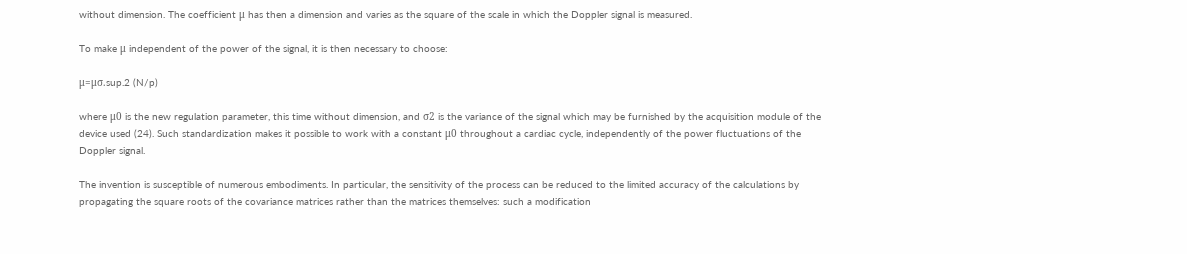without dimension. The coefficient μ has then a dimension and varies as the square of the scale in which the Doppler signal is measured.

To make μ independent of the power of the signal, it is then necessary to choose:

μ=μσ.sup.2 (N/p)

where μ0 is the new regulation parameter, this time without dimension, and σ2 is the variance of the signal which may be furnished by the acquisition module of the device used (24). Such standardization makes it possible to work with a constant μ0 throughout a cardiac cycle, independently of the power fluctuations of the Doppler signal.

The invention is susceptible of numerous embodiments. In particular, the sensitivity of the process can be reduced to the limited accuracy of the calculations by propagating the square roots of the covariance matrices rather than the matrices themselves: such a modification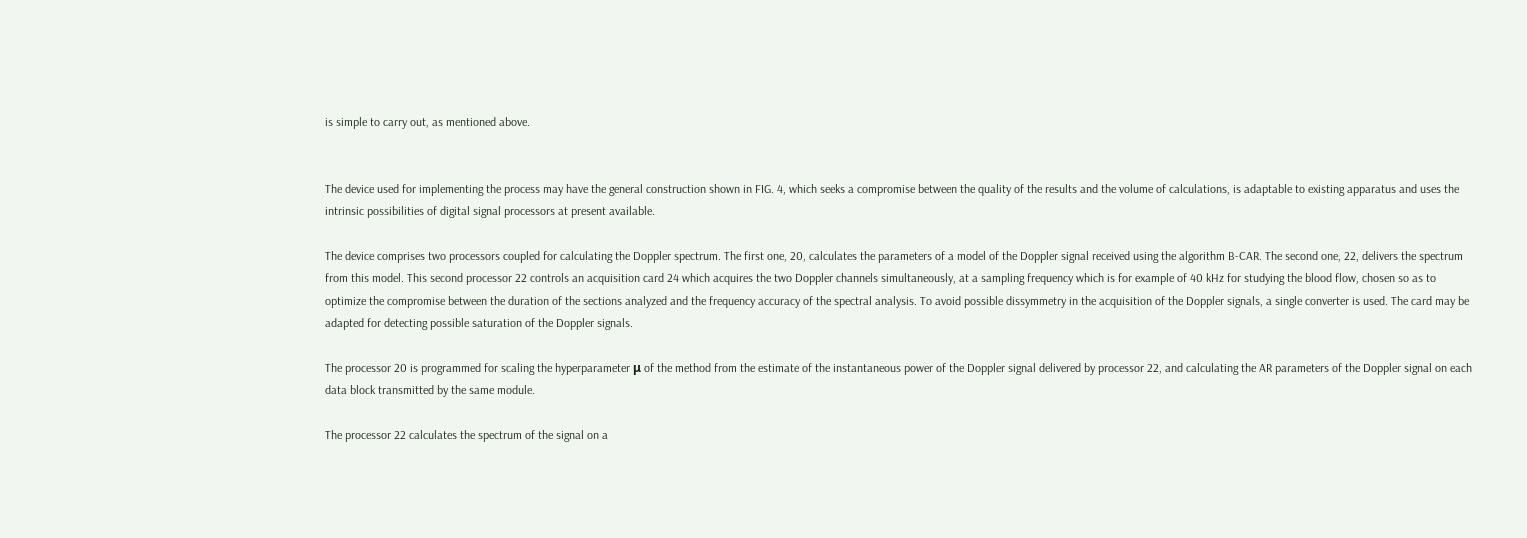is simple to carry out, as mentioned above.


The device used for implementing the process may have the general construction shown in FIG. 4, which seeks a compromise between the quality of the results and the volume of calculations, is adaptable to existing apparatus and uses the intrinsic possibilities of digital signal processors at present available.

The device comprises two processors coupled for calculating the Doppler spectrum. The first one, 20, calculates the parameters of a model of the Doppler signal received using the algorithm B-CAR. The second one, 22, delivers the spectrum from this model. This second processor 22 controls an acquisition card 24 which acquires the two Doppler channels simultaneously, at a sampling frequency which is for example of 40 kHz for studying the blood flow, chosen so as to optimize the compromise between the duration of the sections analyzed and the frequency accuracy of the spectral analysis. To avoid possible dissymmetry in the acquisition of the Doppler signals, a single converter is used. The card may be adapted for detecting possible saturation of the Doppler signals.

The processor 20 is programmed for scaling the hyperparameter μ of the method from the estimate of the instantaneous power of the Doppler signal delivered by processor 22, and calculating the AR parameters of the Doppler signal on each data block transmitted by the same module.

The processor 22 calculates the spectrum of the signal on a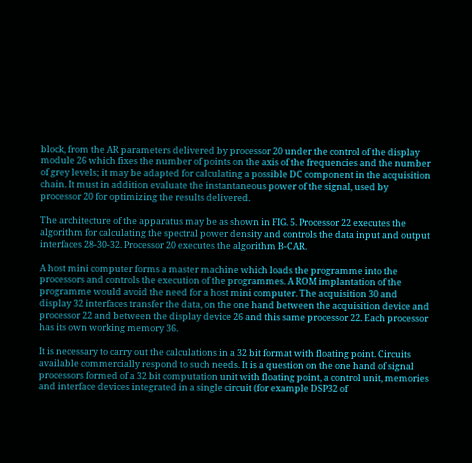block, from the AR parameters delivered by processor 20 under the control of the display module 26 which fixes the number of points on the axis of the frequencies and the number of grey levels; it may be adapted for calculating a possible DC component in the acquisition chain. It must in addition evaluate the instantaneous power of the signal, used by processor 20 for optimizing the results delivered.

The architecture of the apparatus may be as shown in FIG. 5. Processor 22 executes the algorithm for calculating the spectral power density and controls the data input and output interfaces 28-30-32. Processor 20 executes the algorithm B-CAR.

A host mini computer forms a master machine which loads the programme into the processors and controls the execution of the programmes. A ROM implantation of the programme would avoid the need for a host mini computer. The acquisition 30 and display 32 interfaces transfer the data, on the one hand between the acquisition device and processor 22 and between the display device 26 and this same processor 22. Each processor has its own working memory 36.

It is necessary to carry out the calculations in a 32 bit format with floating point. Circuits available commercially respond to such needs. It is a question on the one hand of signal processors formed of a 32 bit computation unit with floating point, a control unit, memories and interface devices integrated in a single circuit (for example DSP32 of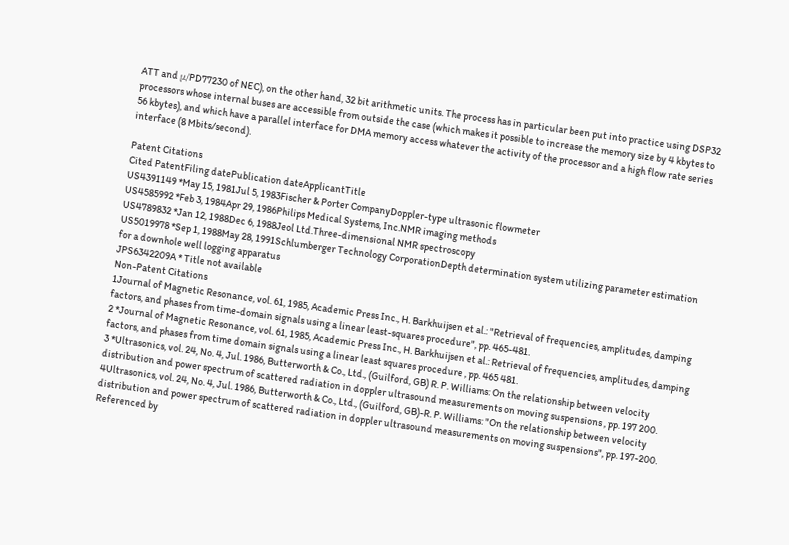ATT and μ/PD77230 of NEC), on the other hand, 32 bit arithmetic units. The process has in particular been put into practice using DSP32 processors whose internal buses are accessible from outside the case (which makes it possible to increase the memory size by 4 kbytes to 56 kbytes), and which have a parallel interface for DMA memory access whatever the activity of the processor and a high flow rate series interface (8 Mbits/second).

Patent Citations
Cited PatentFiling datePublication dateApplicantTitle
US4391149 *May 15, 1981Jul 5, 1983Fischer & Porter CompanyDoppler-type ultrasonic flowmeter
US4585992 *Feb 3, 1984Apr 29, 1986Philips Medical Systems, Inc.NMR imaging methods
US4789832 *Jan 12, 1988Dec 6, 1988Jeol Ltd.Three-dimensional NMR spectroscopy
US5019978 *Sep 1, 1988May 28, 1991Schlumberger Technology CorporationDepth determination system utilizing parameter estimation for a downhole well logging apparatus
JPS6342209A * Title not available
Non-Patent Citations
1Journal of Magnetic Resonance, vol. 61, 1985, Academic Press Inc., H. Barkhuijsen et al.: "Retrieval of frequencies, amplitudes, damping factors, and phases from time-domain signals using a linear least-squares procedure", pp. 465-481.
2 *Journal of Magnetic Resonance, vol. 61, 1985, Academic Press Inc., H. Barkhuijsen et al.: Retrieval of frequencies, amplitudes, damping factors, and phases from time domain signals using a linear least squares procedure , pp. 465 481.
3 *Ultrasonics, vol. 24, No. 4, Jul. 1986, Butterworth & Co., Ltd., (Guilford, GB) R. P. Williams: On the relationship between velocity distribution and power spectrum of scattered radiation in doppler ultrasound measurements on moving suspensions , pp. 197 200.
4Ultrasonics, vol. 24, No. 4, Jul. 1986, Butterworth & Co., Ltd., (Guilford, GB)-R. P. Williams: "On the relationship between velocity distribution and power spectrum of scattered radiation in doppler ultrasound measurements on moving suspensions", pp. 197-200.
Referenced by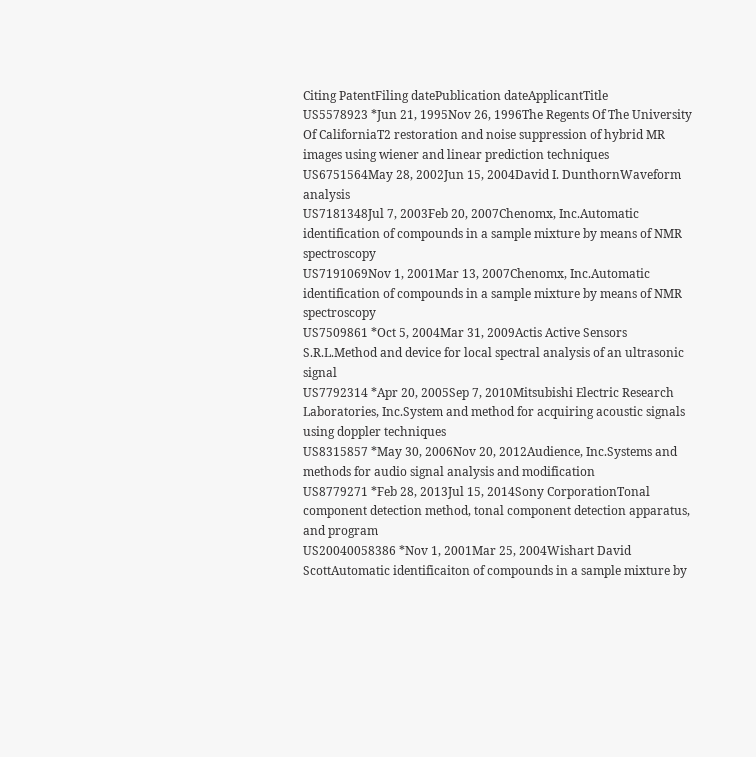Citing PatentFiling datePublication dateApplicantTitle
US5578923 *Jun 21, 1995Nov 26, 1996The Regents Of The University Of CaliforniaT2 restoration and noise suppression of hybrid MR images using wiener and linear prediction techniques
US6751564May 28, 2002Jun 15, 2004David I. DunthornWaveform analysis
US7181348Jul 7, 2003Feb 20, 2007Chenomx, Inc.Automatic identification of compounds in a sample mixture by means of NMR spectroscopy
US7191069Nov 1, 2001Mar 13, 2007Chenomx, Inc.Automatic identification of compounds in a sample mixture by means of NMR spectroscopy
US7509861 *Oct 5, 2004Mar 31, 2009Actis Active Sensors S.R.L.Method and device for local spectral analysis of an ultrasonic signal
US7792314 *Apr 20, 2005Sep 7, 2010Mitsubishi Electric Research Laboratories, Inc.System and method for acquiring acoustic signals using doppler techniques
US8315857 *May 30, 2006Nov 20, 2012Audience, Inc.Systems and methods for audio signal analysis and modification
US8779271 *Feb 28, 2013Jul 15, 2014Sony CorporationTonal component detection method, tonal component detection apparatus, and program
US20040058386 *Nov 1, 2001Mar 25, 2004Wishart David ScottAutomatic identificaiton of compounds in a sample mixture by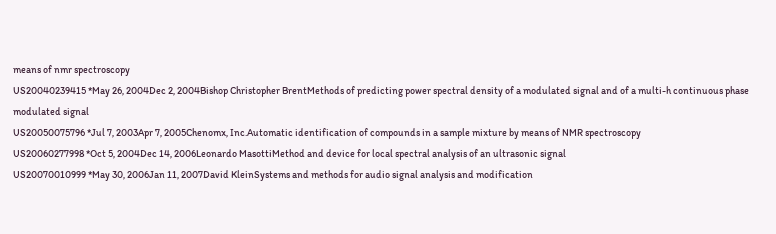means of nmr spectroscopy
US20040239415 *May 26, 2004Dec 2, 2004Bishop Christopher BrentMethods of predicting power spectral density of a modulated signal and of a multi-h continuous phase modulated signal
US20050075796 *Jul 7, 2003Apr 7, 2005Chenomx, Inc.Automatic identification of compounds in a sample mixture by means of NMR spectroscopy
US20060277998 *Oct 5, 2004Dec 14, 2006Leonardo MasottiMethod and device for local spectral analysis of an ultrasonic signal
US20070010999 *May 30, 2006Jan 11, 2007David KleinSystems and methods for audio signal analysis and modification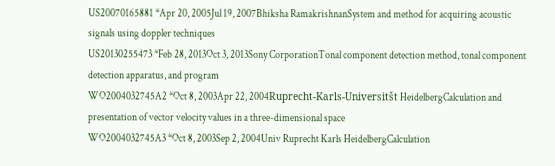US20070165881 *Apr 20, 2005Jul 19, 2007Bhiksha RamakrishnanSystem and method for acquiring acoustic signals using doppler techniques
US20130255473 *Feb 28, 2013Oct 3, 2013Sony CorporationTonal component detection method, tonal component detection apparatus, and program
WO2004032745A2 *Oct 8, 2003Apr 22, 2004Ruprecht-Karls-Universitšt HeidelbergCalculation and presentation of vector velocity values in a three-dimensional space
WO2004032745A3 *Oct 8, 2003Sep 2, 2004Univ Ruprecht Karls HeidelbergCalculation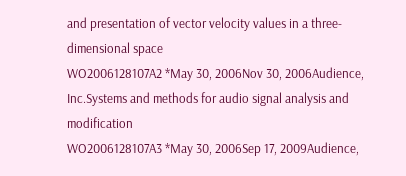and presentation of vector velocity values in a three-dimensional space
WO2006128107A2 *May 30, 2006Nov 30, 2006Audience, Inc.Systems and methods for audio signal analysis and modification
WO2006128107A3 *May 30, 2006Sep 17, 2009Audience,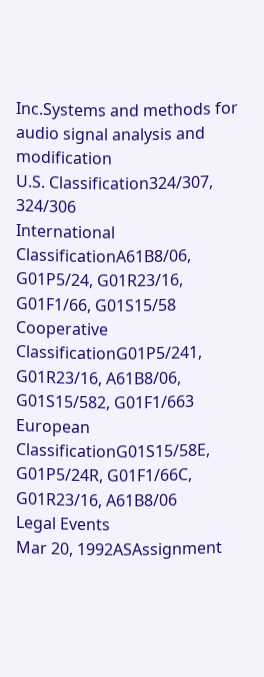Inc.Systems and methods for audio signal analysis and modification
U.S. Classification324/307, 324/306
International ClassificationA61B8/06, G01P5/24, G01R23/16, G01F1/66, G01S15/58
Cooperative ClassificationG01P5/241, G01R23/16, A61B8/06, G01S15/582, G01F1/663
European ClassificationG01S15/58E, G01P5/24R, G01F1/66C, G01R23/16, A61B8/06
Legal Events
Mar 20, 1992ASAssignment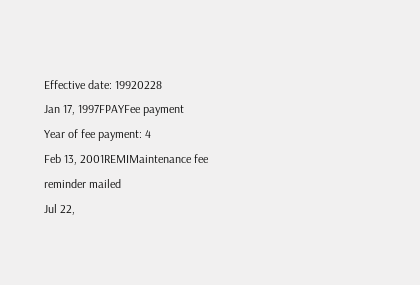Effective date: 19920228
Jan 17, 1997FPAYFee payment
Year of fee payment: 4
Feb 13, 2001REMIMaintenance fee reminder mailed
Jul 22,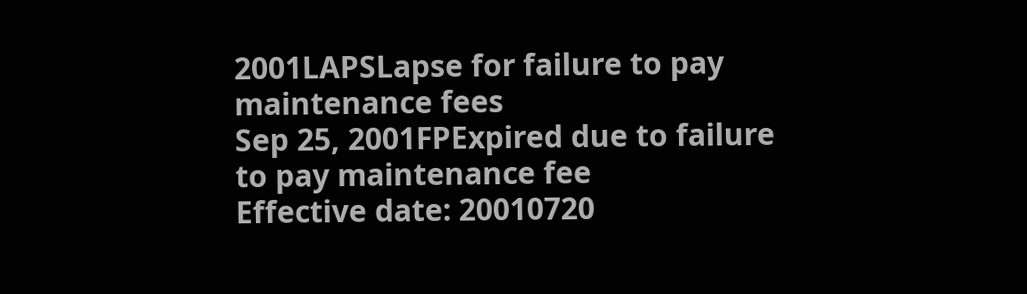2001LAPSLapse for failure to pay maintenance fees
Sep 25, 2001FPExpired due to failure to pay maintenance fee
Effective date: 20010720